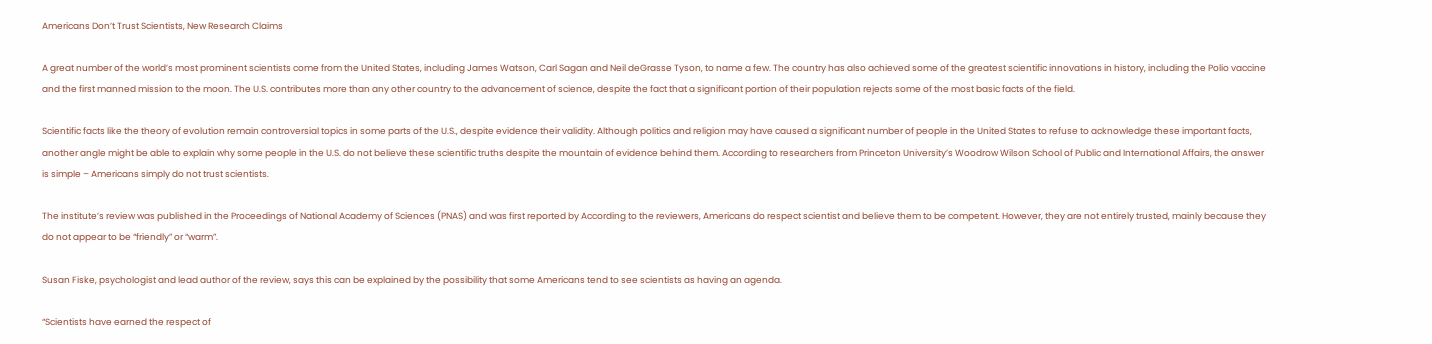Americans Don’t Trust Scientists, New Research Claims

A great number of the world’s most prominent scientists come from the United States, including James Watson, Carl Sagan and Neil deGrasse Tyson, to name a few. The country has also achieved some of the greatest scientific innovations in history, including the Polio vaccine and the first manned mission to the moon. The U.S. contributes more than any other country to the advancement of science, despite the fact that a significant portion of their population rejects some of the most basic facts of the field.

Scientific facts like the theory of evolution remain controversial topics in some parts of the U.S., despite evidence their validity. Although politics and religion may have caused a significant number of people in the United States to refuse to acknowledge these important facts, another angle might be able to explain why some people in the U.S. do not believe these scientific truths despite the mountain of evidence behind them. According to researchers from Princeton University’s Woodrow Wilson School of Public and International Affairs, the answer is simple – Americans simply do not trust scientists.

The institute’s review was published in the Proceedings of National Academy of Sciences (PNAS) and was first reported by According to the reviewers, Americans do respect scientist and believe them to be competent. However, they are not entirely trusted, mainly because they do not appear to be “friendly” or “warm”.

Susan Fiske, psychologist and lead author of the review, says this can be explained by the possibility that some Americans tend to see scientists as having an agenda.

“Scientists have earned the respect of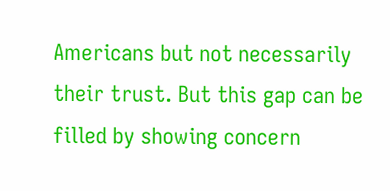Americans but not necessarily their trust. But this gap can be filled by showing concern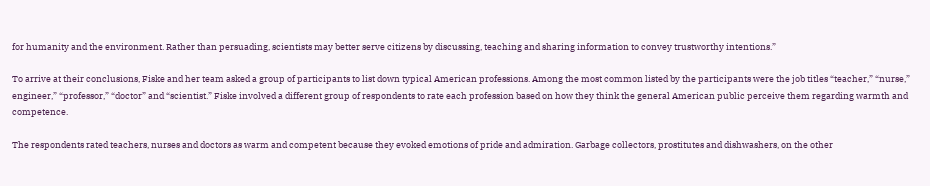for humanity and the environment. Rather than persuading, scientists may better serve citizens by discussing, teaching and sharing information to convey trustworthy intentions.”

To arrive at their conclusions, Fiske and her team asked a group of participants to list down typical American professions. Among the most common listed by the participants were the job titles “teacher,” “nurse,” engineer,” “professor,” “doctor” and “scientist.” Fiske involved a different group of respondents to rate each profession based on how they think the general American public perceive them regarding warmth and competence.

The respondents rated teachers, nurses and doctors as warm and competent because they evoked emotions of pride and admiration. Garbage collectors, prostitutes and dishwashers, on the other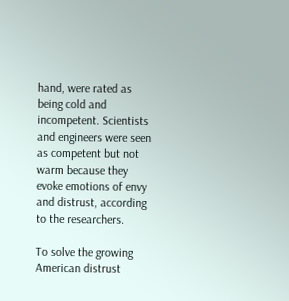hand, were rated as being cold and incompetent. Scientists and engineers were seen as competent but not warm because they evoke emotions of envy and distrust, according to the researchers.

To solve the growing American distrust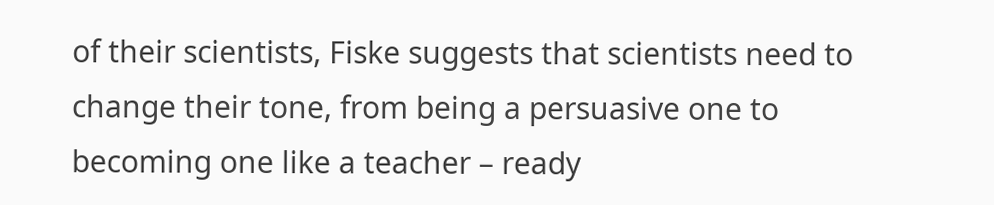of their scientists, Fiske suggests that scientists need to change their tone, from being a persuasive one to becoming one like a teacher – ready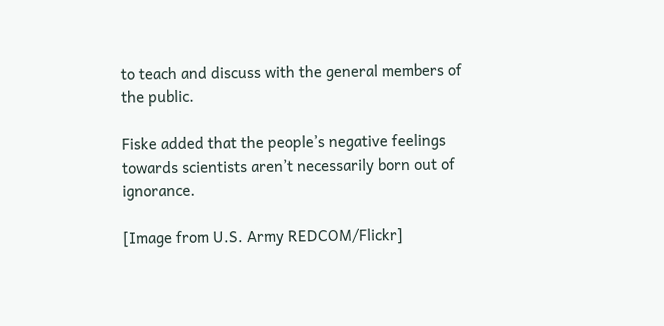to teach and discuss with the general members of the public.

Fiske added that the people’s negative feelings towards scientists aren’t necessarily born out of ignorance.

[Image from U.S. Army REDCOM/Flickr]